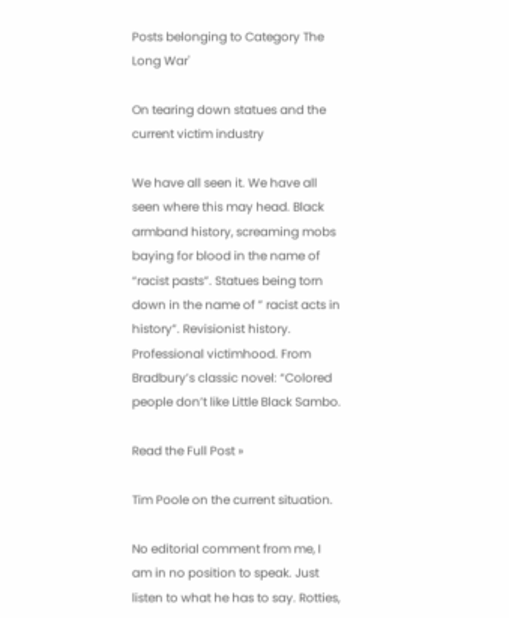Posts belonging to Category The Long War'

On tearing down statues and the current victim industry

We have all seen it. We have all seen where this may head. Black armband history, screaming mobs baying for blood in the name of “racist pasts”. Statues being torn down in the name of ” racist acts in history”. Revisionist history. Professional victimhood. From Bradbury’s classic novel: “Colored people don’t like Little Black Sambo.

Read the Full Post »

Tim Poole on the current situation.

No editorial comment from me, I am in no position to speak. Just listen to what he has to say. Rotties,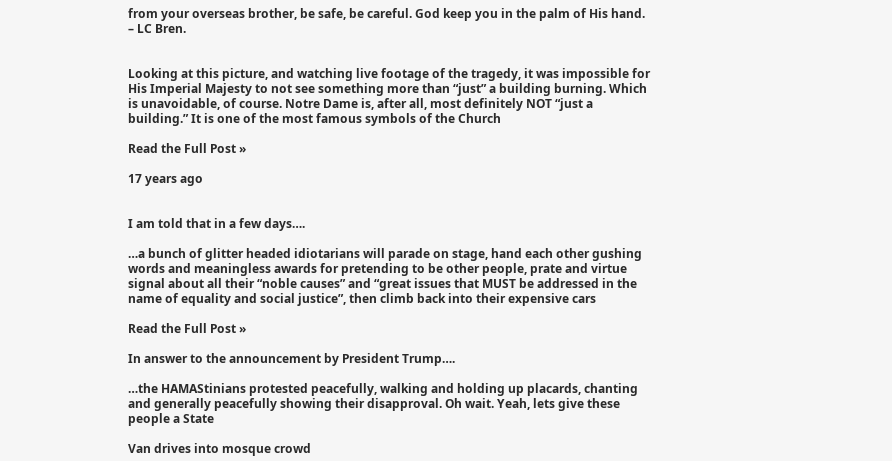from your overseas brother, be safe, be careful. God keep you in the palm of His hand. – LC Bren.


Looking at this picture, and watching live footage of the tragedy, it was impossible for His Imperial Majesty to not see something more than “just” a building burning. Which is unavoidable, of course. Notre Dame is, after all, most definitely NOT “just a building.” It is one of the most famous symbols of the Church

Read the Full Post »

17 years ago


I am told that in a few days….

…a bunch of glitter headed idiotarians will parade on stage, hand each other gushing words and meaningless awards for pretending to be other people, prate and virtue signal about all their “noble causes” and “great issues that MUST be addressed in the name of equality and social justice”, then climb back into their expensive cars

Read the Full Post »

In answer to the announcement by President Trump….

…the HAMAStinians protested peacefully, walking and holding up placards, chanting and generally peacefully showing their disapproval. Oh wait. Yeah, lets give these people a State

Van drives into mosque crowd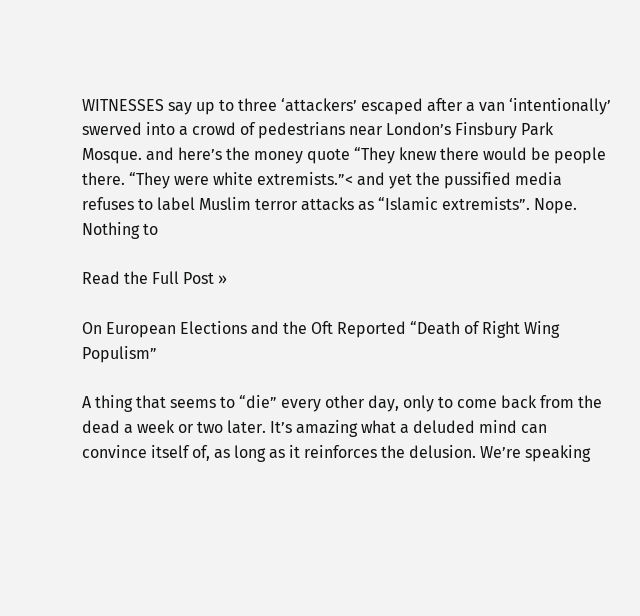WITNESSES say up to three ‘attackers’ escaped after a van ‘intentionally’ swerved into a crowd of pedestrians near London’s Finsbury Park Mosque. and here’s the money quote “They knew there would be people there. “They were white extremists.”< and yet the pussified media refuses to label Muslim terror attacks as “Islamic extremists”. Nope. Nothing to

Read the Full Post »

On European Elections and the Oft Reported “Death of Right Wing Populism”

A thing that seems to “die” every other day, only to come back from the dead a week or two later. It’s amazing what a deluded mind can convince itself of, as long as it reinforces the delusion. We’re speaking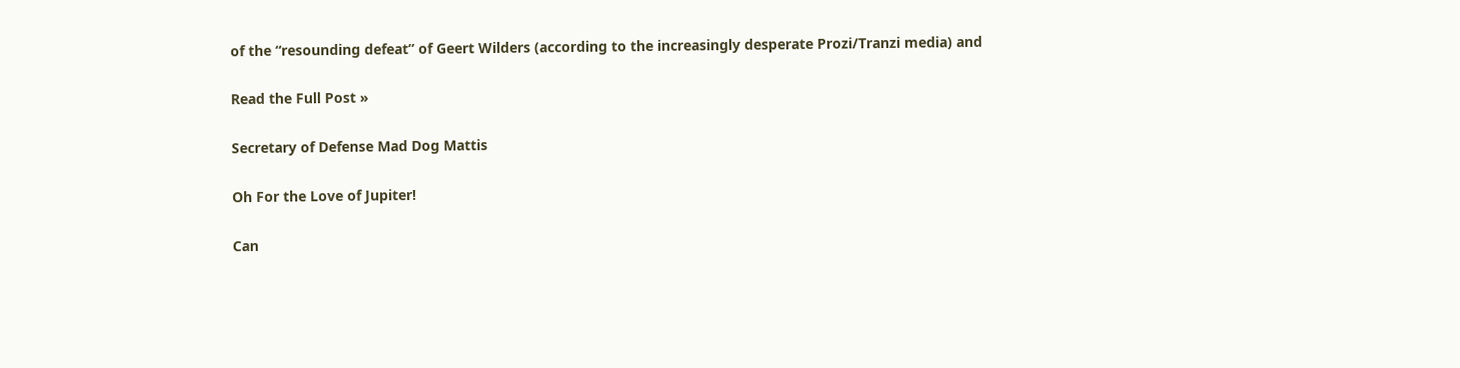of the “resounding defeat” of Geert Wilders (according to the increasingly desperate Prozi/Tranzi media) and

Read the Full Post »

Secretary of Defense Mad Dog Mattis

Oh For the Love of Jupiter!

Can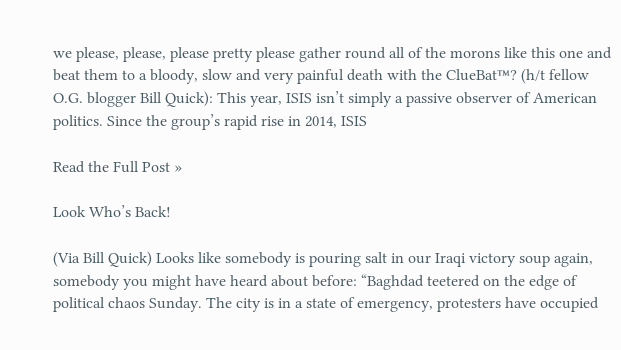we please, please, please pretty please gather round all of the morons like this one and beat them to a bloody, slow and very painful death with the ClueBat™? (h/t fellow O.G. blogger Bill Quick): This year, ISIS isn’t simply a passive observer of American politics. Since the group’s rapid rise in 2014, ISIS

Read the Full Post »

Look Who’s Back!

(Via Bill Quick) Looks like somebody is pouring salt in our Iraqi victory soup again, somebody you might have heard about before: “Baghdad teetered on the edge of political chaos Sunday. The city is in a state of emergency, protesters have occupied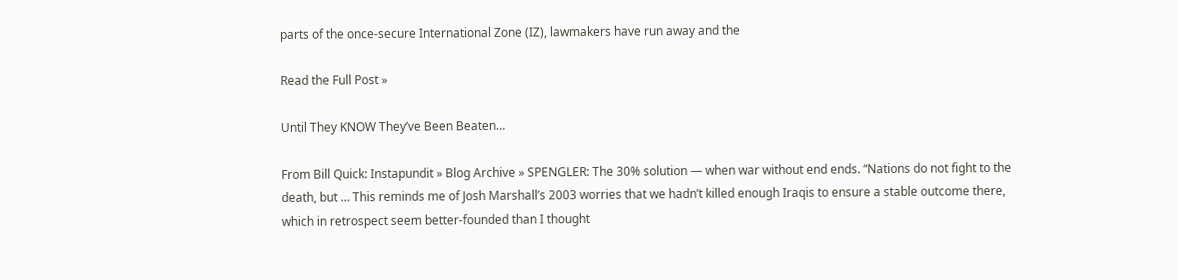parts of the once-secure International Zone (IZ), lawmakers have run away and the

Read the Full Post »

Until They KNOW They’ve Been Beaten…

From Bill Quick: Instapundit » Blog Archive » SPENGLER: The 30% solution — when war without end ends. “Nations do not fight to the death, but … This reminds me of Josh Marshall’s 2003 worries that we hadn’t killed enough Iraqis to ensure a stable outcome there, which in retrospect seem better-founded than I thought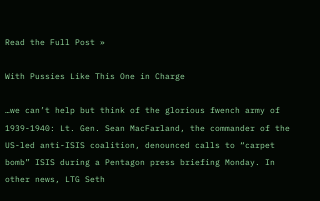Read the Full Post »

With Pussies Like This One in Charge

…we can’t help but think of the glorious fwench army of 1939-1940: Lt. Gen. Sean MacFarland, the commander of the US-led anti-ISIS coalition, denounced calls to “carpet bomb” ISIS during a Pentagon press briefing Monday. In other news, LTG Seth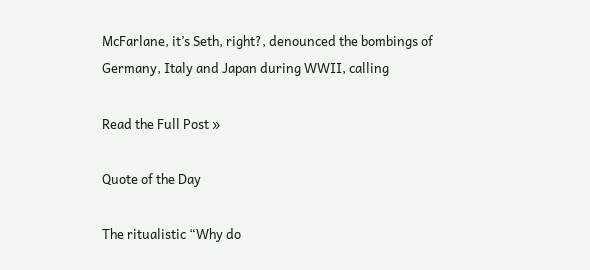McFarlane, it’s Seth, right?, denounced the bombings of Germany, Italy and Japan during WWII, calling

Read the Full Post »

Quote of the Day

The ritualistic “Why do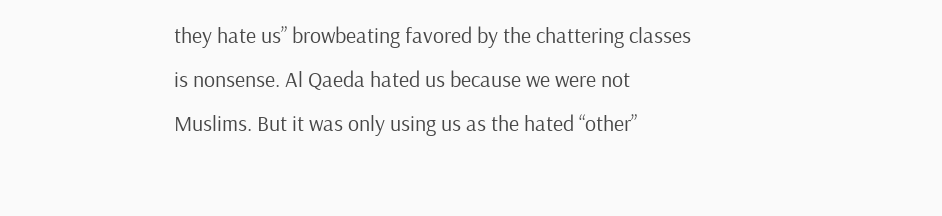they hate us” browbeating favored by the chattering classes is nonsense. Al Qaeda hated us because we were not Muslims. But it was only using us as the hated “other”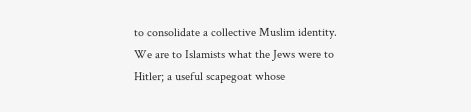to consolidate a collective Muslim identity. We are to Islamists what the Jews were to Hitler; a useful scapegoat whose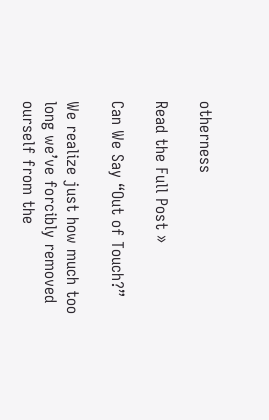otherness

Read the Full Post »

Can We Say “Out of Touch?”

We realize just how much too long we’ve forcibly removed ourself from the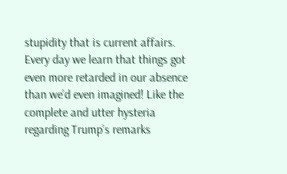stupidity that is current affairs. Every day we learn that things got even more retarded in our absence than we’d even imagined! Like the complete and utter hysteria regarding Trump’s remarks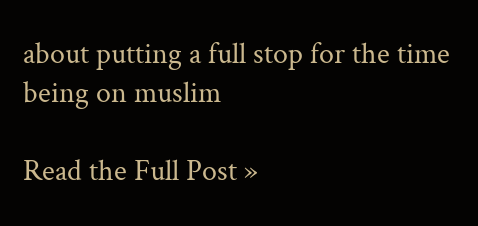about putting a full stop for the time being on muslim

Read the Full Post »